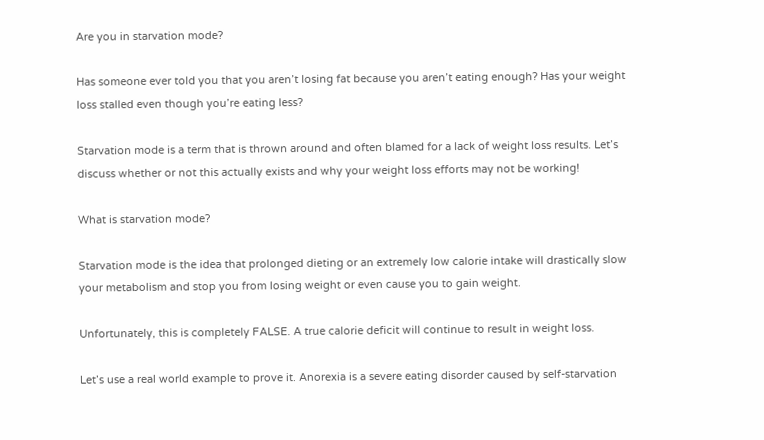Are you in starvation mode?

Has someone ever told you that you aren’t losing fat because you aren’t eating enough? Has your weight loss stalled even though you’re eating less?

Starvation mode is a term that is thrown around and often blamed for a lack of weight loss results. Let’s discuss whether or not this actually exists and why your weight loss efforts may not be working!

What is starvation mode?

Starvation mode is the idea that prolonged dieting or an extremely low calorie intake will drastically slow your metabolism and stop you from losing weight or even cause you to gain weight.

Unfortunately, this is completely FALSE. A true calorie deficit will continue to result in weight loss.

Let’s use a real world example to prove it. Anorexia is a severe eating disorder caused by self-starvation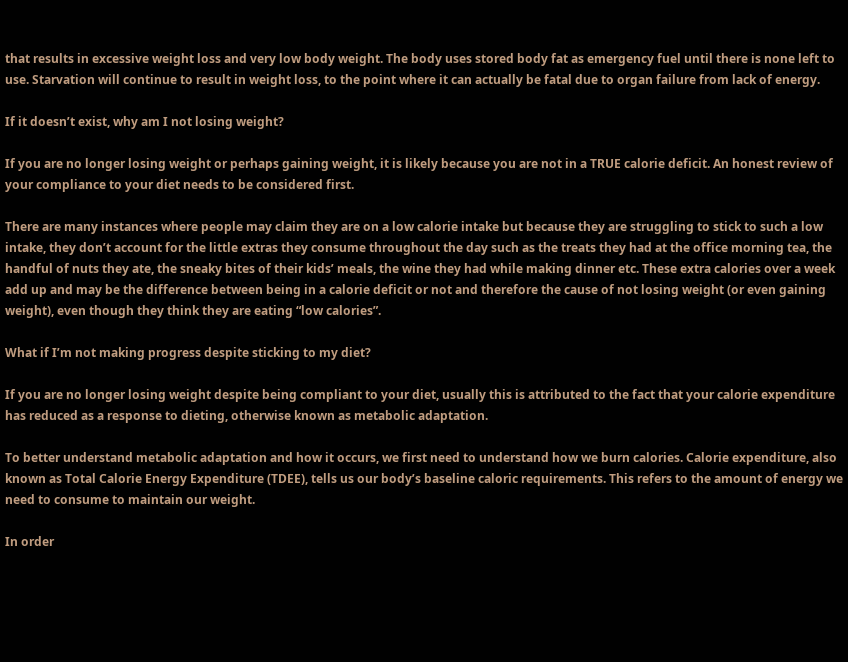that results in excessive weight loss and very low body weight. The body uses stored body fat as emergency fuel until there is none left to use. Starvation will continue to result in weight loss, to the point where it can actually be fatal due to organ failure from lack of energy.

If it doesn’t exist, why am I not losing weight?

If you are no longer losing weight or perhaps gaining weight, it is likely because you are not in a TRUE calorie deficit. An honest review of your compliance to your diet needs to be considered first.

There are many instances where people may claim they are on a low calorie intake but because they are struggling to stick to such a low intake, they don’t account for the little extras they consume throughout the day such as the treats they had at the office morning tea, the handful of nuts they ate, the sneaky bites of their kids’ meals, the wine they had while making dinner etc. These extra calories over a week add up and may be the difference between being in a calorie deficit or not and therefore the cause of not losing weight (or even gaining weight), even though they think they are eating “low calories”.

What if I’m not making progress despite sticking to my diet?

If you are no longer losing weight despite being compliant to your diet, usually this is attributed to the fact that your calorie expenditure has reduced as a response to dieting, otherwise known as metabolic adaptation.

To better understand metabolic adaptation and how it occurs, we first need to understand how we burn calories. Calorie expenditure, also known as Total Calorie Energy Expenditure (TDEE), tells us our body’s baseline caloric requirements. This refers to the amount of energy we need to consume to maintain our weight.

In order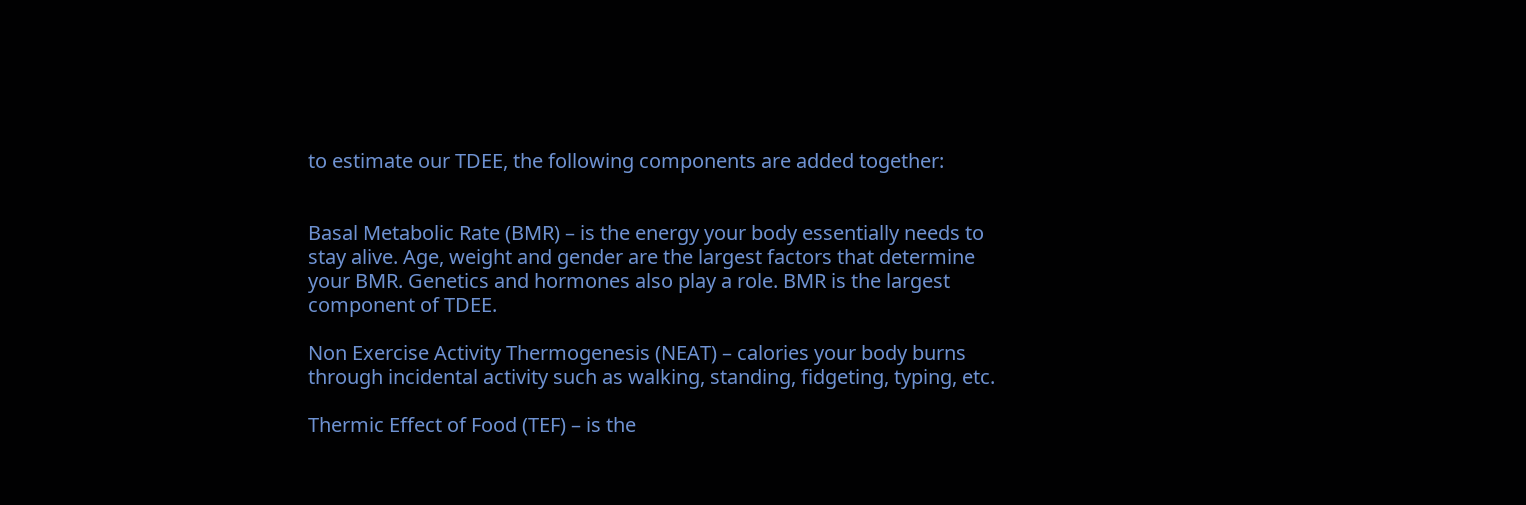to estimate our TDEE, the following components are added together:


Basal Metabolic Rate (BMR) – is the energy your body essentially needs to stay alive. Age, weight and gender are the largest factors that determine your BMR. Genetics and hormones also play a role. BMR is the largest component of TDEE.

Non Exercise Activity Thermogenesis (NEAT) – calories your body burns through incidental activity such as walking, standing, fidgeting, typing, etc.

Thermic Effect of Food (TEF) – is the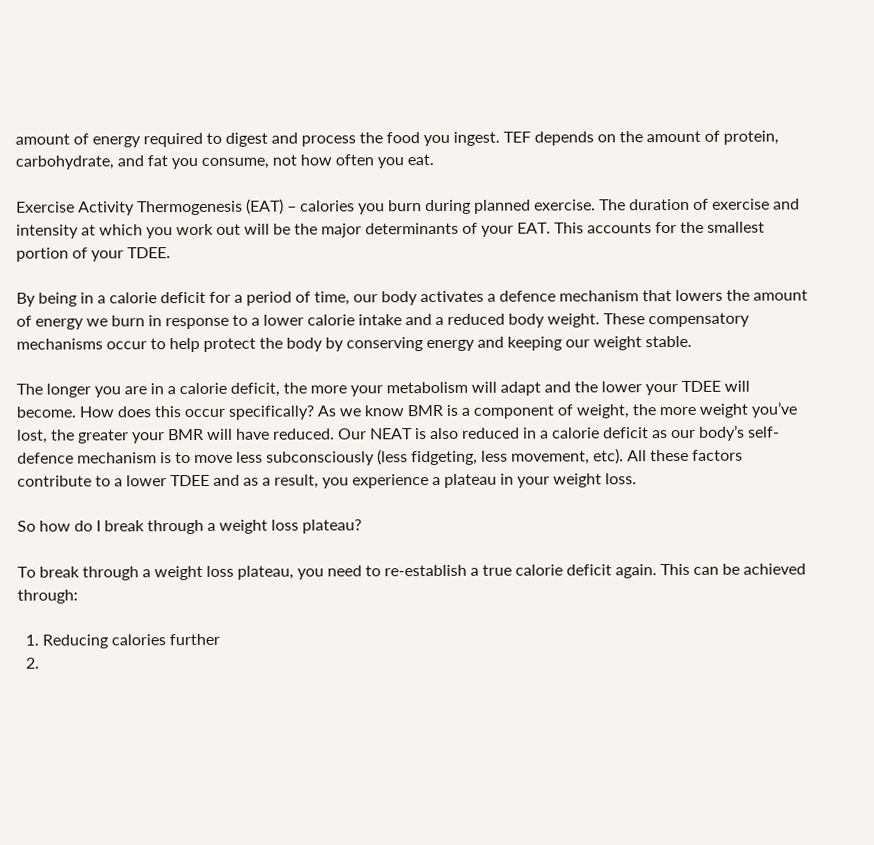amount of energy required to digest and process the food you ingest. TEF depends on the amount of protein, carbohydrate, and fat you consume, not how often you eat.

Exercise Activity Thermogenesis (EAT) – calories you burn during planned exercise. The duration of exercise and intensity at which you work out will be the major determinants of your EAT. This accounts for the smallest portion of your TDEE.

By being in a calorie deficit for a period of time, our body activates a defence mechanism that lowers the amount of energy we burn in response to a lower calorie intake and a reduced body weight. These compensatory mechanisms occur to help protect the body by conserving energy and keeping our weight stable.

The longer you are in a calorie deficit, the more your metabolism will adapt and the lower your TDEE will become. How does this occur specifically? As we know BMR is a component of weight, the more weight you’ve lost, the greater your BMR will have reduced. Our NEAT is also reduced in a calorie deficit as our body’s self-defence mechanism is to move less subconsciously (less fidgeting, less movement, etc). All these factors contribute to a lower TDEE and as a result, you experience a plateau in your weight loss.

So how do I break through a weight loss plateau?

To break through a weight loss plateau, you need to re-establish a true calorie deficit again. This can be achieved through:

  1. Reducing calories further
  2.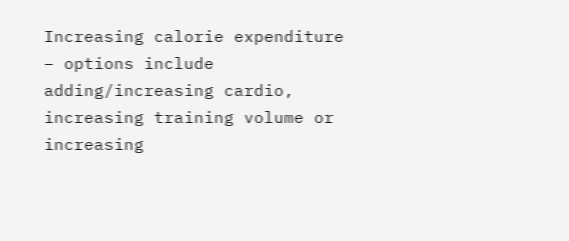Increasing calorie expenditure – options include adding/increasing cardio, increasing training volume or increasing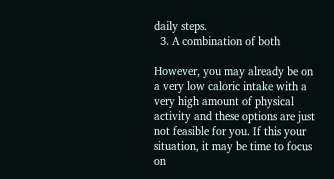daily steps.
  3. A combination of both

However, you may already be on a very low caloric intake with a very high amount of physical activity and these options are just not feasible for you. If this your situation, it may be time to focus on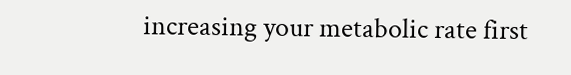increasing your metabolic rate first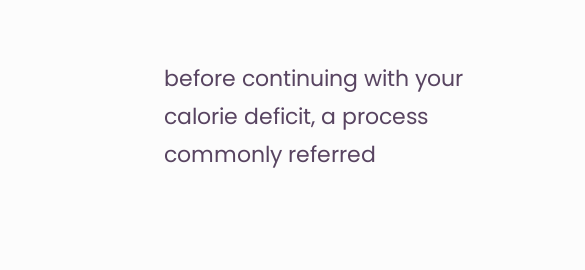before continuing with your calorie deficit, a process commonly referred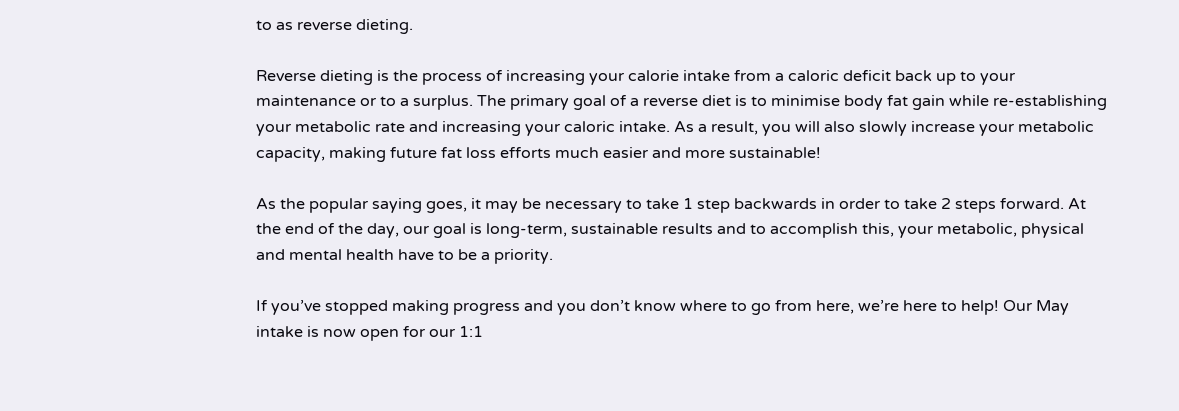to as reverse dieting.

Reverse dieting is the process of increasing your calorie intake from a caloric deficit back up to your maintenance or to a surplus. The primary goal of a reverse diet is to minimise body fat gain while re-establishing your metabolic rate and increasing your caloric intake. As a result, you will also slowly increase your metabolic capacity, making future fat loss efforts much easier and more sustainable!

As the popular saying goes, it may be necessary to take 1 step backwards in order to take 2 steps forward. At the end of the day, our goal is long-term, sustainable results and to accomplish this, your metabolic, physical and mental health have to be a priority.

If you’ve stopped making progress and you don’t know where to go from here, we’re here to help! Our May intake is now open for our 1:1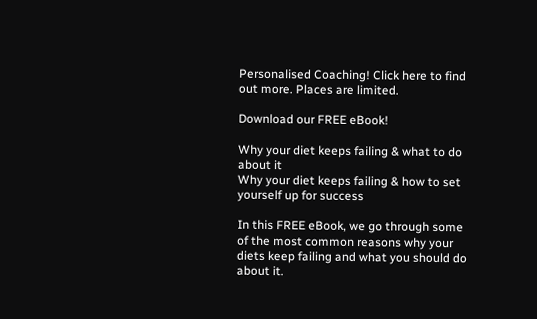Personalised Coaching! Click here to find out more. Places are limited.

Download our FREE eBook!

Why your diet keeps failing & what to do about it
Why your diet keeps failing & how to set yourself up for success

In this FREE eBook, we go through some of the most common reasons why your diets keep failing and what you should do about it.